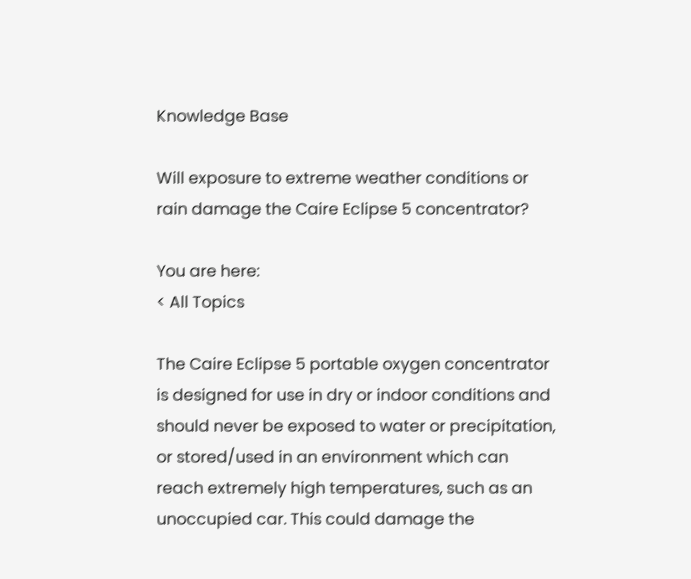Knowledge Base

Will exposure to extreme weather conditions or rain damage the Caire Eclipse 5 concentrator?

You are here:
< All Topics

The Caire Eclipse 5 portable oxygen concentrator is designed for use in dry or indoor conditions and should never be exposed to water or precipitation, or stored/used in an environment which can reach extremely high temperatures, such as an unoccupied car. This could damage the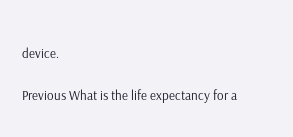device.

Previous What is the life expectancy for a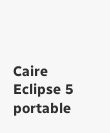Caire Eclipse 5 portable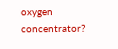oxygen concentrator?